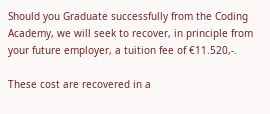Should you Graduate successfully from the Coding Academy, we will seek to recover, in principle from your future employer, a tuition fee of €11.520,-.

These cost are recovered in a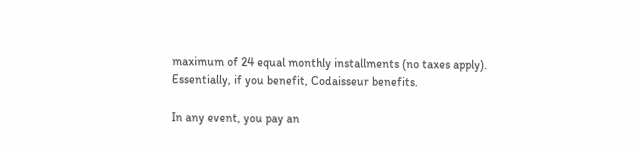maximum of 24 equal monthly installments (no taxes apply). Essentially, if you benefit, Codaisseur benefits.

In any event, you pay an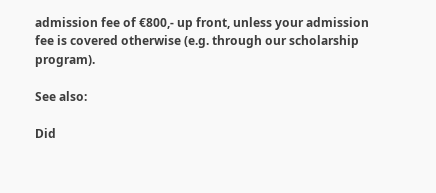admission fee of €800,- up front, unless your admission fee is covered otherwise (e.g. through our scholarship program).

See also:

Did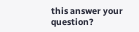this answer your question?